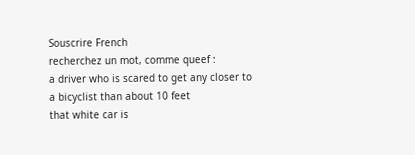Souscrire French
recherchez un mot, comme queef :
a driver who is scared to get any closer to a bicyclist than about 10 feet
that white car is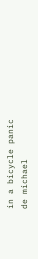in a bicycle panic
de michael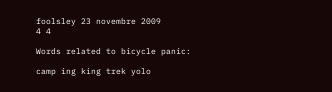foolsley 23 novembre 2009
4 4

Words related to bicycle panic:

camp ing king trek yolo